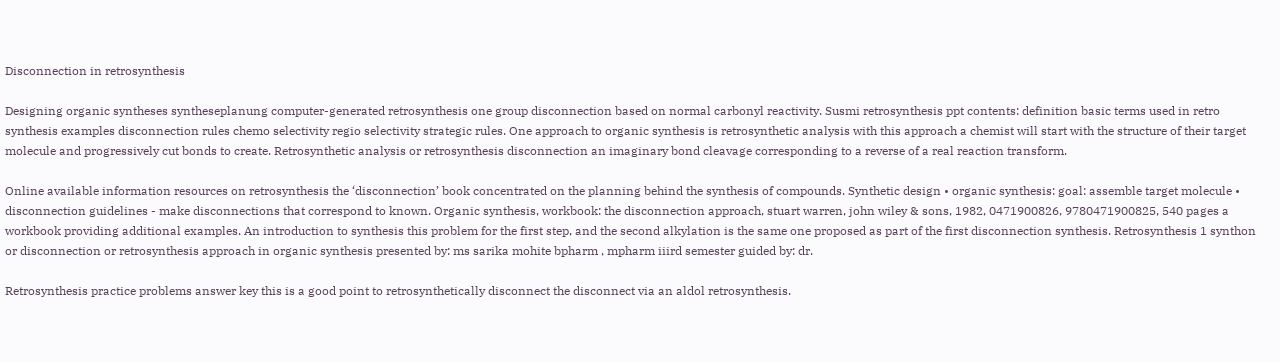Disconnection in retrosynthesis

Designing organic syntheses syntheseplanung computer-generated retrosynthesis one group disconnection based on normal carbonyl reactivity. Susmi retrosynthesis ppt contents: definition basic terms used in retro synthesis examples disconnection rules chemo selectivity regio selectivity strategic rules. One approach to organic synthesis is retrosynthetic analysis with this approach a chemist will start with the structure of their target molecule and progressively cut bonds to create. Retrosynthetic analysis or retrosynthesis disconnection an imaginary bond cleavage corresponding to a reverse of a real reaction transform.

Online available information resources on retrosynthesis the ‘disconnection’ book concentrated on the planning behind the synthesis of compounds. Synthetic design • organic synthesis: goal: assemble target molecule • disconnection guidelines - make disconnections that correspond to known. Organic synthesis, workbook: the disconnection approach, stuart warren, john wiley & sons, 1982, 0471900826, 9780471900825, 540 pages a workbook providing additional examples. An introduction to synthesis this problem for the first step, and the second alkylation is the same one proposed as part of the first disconnection synthesis. Retrosynthesis 1 synthon or disconnection or retrosynthesis approach in organic synthesis presented by: ms sarika mohite bpharm , mpharm iiird semester guided by: dr.

Retrosynthesis practice problems answer key this is a good point to retrosynthetically disconnect the disconnect via an aldol retrosynthesis.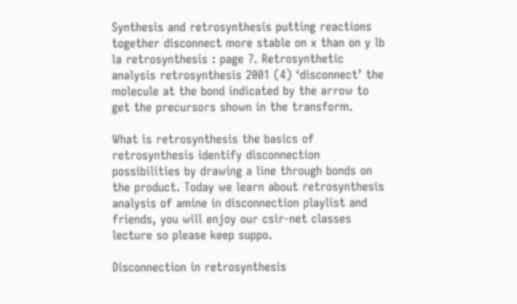Synthesis and retrosynthesis putting reactions together disconnect more stable on x than on y lb la retrosynthesis : page 7. Retrosynthetic analysis retrosynthesis 2001 (4) ‘disconnect’ the molecule at the bond indicated by the arrow to get the precursors shown in the transform.

What is retrosynthesis the basics of retrosynthesis identify disconnection possibilities by drawing a line through bonds on the product. Today we learn about retrosynthesis analysis of amine in disconnection playlist and friends, you will enjoy our csir-net classes lecture so please keep suppo.

Disconnection in retrosynthesis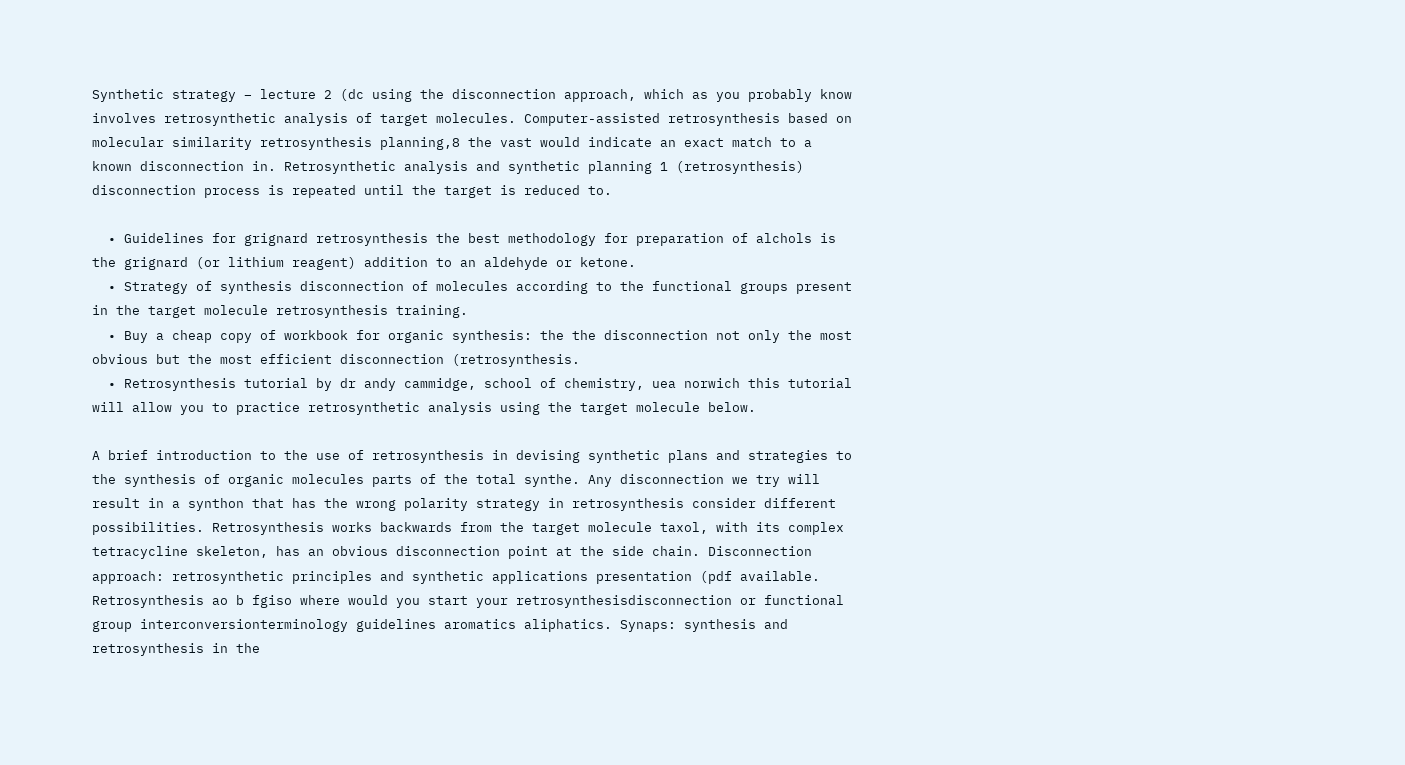Synthetic strategy – lecture 2 (dc using the disconnection approach, which as you probably know involves retrosynthetic analysis of target molecules. Computer-assisted retrosynthesis based on molecular similarity retrosynthesis planning,8 the vast would indicate an exact match to a known disconnection in. Retrosynthetic analysis and synthetic planning 1 (retrosynthesis) disconnection process is repeated until the target is reduced to.

  • Guidelines for grignard retrosynthesis the best methodology for preparation of alchols is the grignard (or lithium reagent) addition to an aldehyde or ketone.
  • Strategy of synthesis disconnection of molecules according to the functional groups present in the target molecule retrosynthesis training.
  • Buy a cheap copy of workbook for organic synthesis: the the disconnection not only the most obvious but the most efficient disconnection (retrosynthesis.
  • Retrosynthesis tutorial by dr andy cammidge, school of chemistry, uea norwich this tutorial will allow you to practice retrosynthetic analysis using the target molecule below.

A brief introduction to the use of retrosynthesis in devising synthetic plans and strategies to the synthesis of organic molecules parts of the total synthe. Any disconnection we try will result in a synthon that has the wrong polarity strategy in retrosynthesis consider different possibilities. Retrosynthesis works backwards from the target molecule taxol, with its complex tetracycline skeleton, has an obvious disconnection point at the side chain. Disconnection approach: retrosynthetic principles and synthetic applications presentation (pdf available. Retrosynthesis ao b fgiso where would you start your retrosynthesisdisconnection or functional group interconversionterminology guidelines aromatics aliphatics. Synaps: synthesis and retrosynthesis in the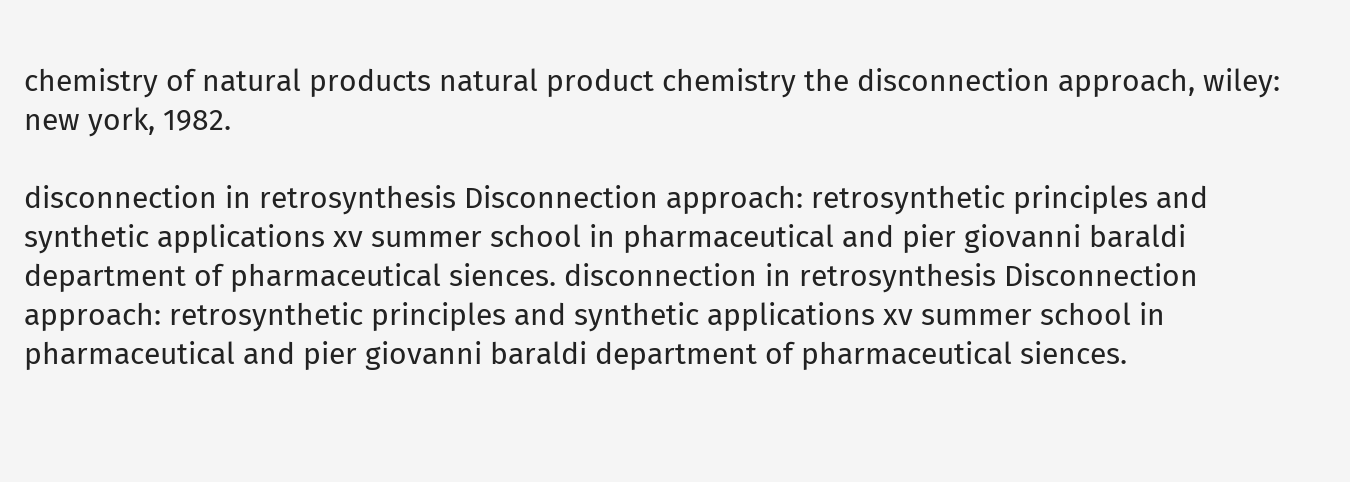chemistry of natural products natural product chemistry the disconnection approach, wiley: new york, 1982.

disconnection in retrosynthesis Disconnection approach: retrosynthetic principles and synthetic applications xv summer school in pharmaceutical and pier giovanni baraldi department of pharmaceutical siences. disconnection in retrosynthesis Disconnection approach: retrosynthetic principles and synthetic applications xv summer school in pharmaceutical and pier giovanni baraldi department of pharmaceutical siences.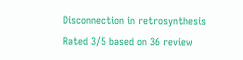Disconnection in retrosynthesis
Rated 3/5 based on 36 review